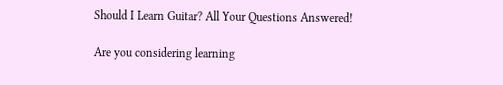Should I Learn Guitar? All Your Questions Answered!

Are you considering learning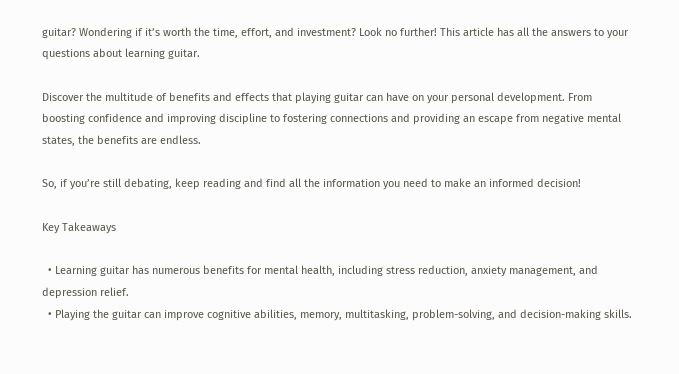guitar? Wondering if it’s worth the time, effort, and investment? Look no further! This article has all the answers to your questions about learning guitar.

Discover the multitude of benefits and effects that playing guitar can have on your personal development. From boosting confidence and improving discipline to fostering connections and providing an escape from negative mental states, the benefits are endless.

So, if you’re still debating, keep reading and find all the information you need to make an informed decision!

Key Takeaways

  • Learning guitar has numerous benefits for mental health, including stress reduction, anxiety management, and depression relief.
  • Playing the guitar can improve cognitive abilities, memory, multitasking, problem-solving, and decision-making skills.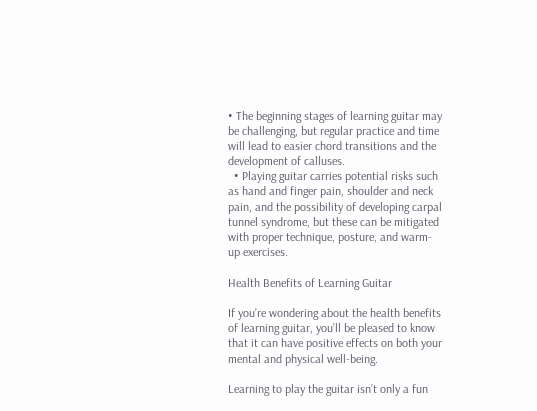• The beginning stages of learning guitar may be challenging, but regular practice and time will lead to easier chord transitions and the development of calluses.
  • Playing guitar carries potential risks such as hand and finger pain, shoulder and neck pain, and the possibility of developing carpal tunnel syndrome, but these can be mitigated with proper technique, posture, and warm-up exercises.

Health Benefits of Learning Guitar

If you’re wondering about the health benefits of learning guitar, you’ll be pleased to know that it can have positive effects on both your mental and physical well-being.

Learning to play the guitar isn’t only a fun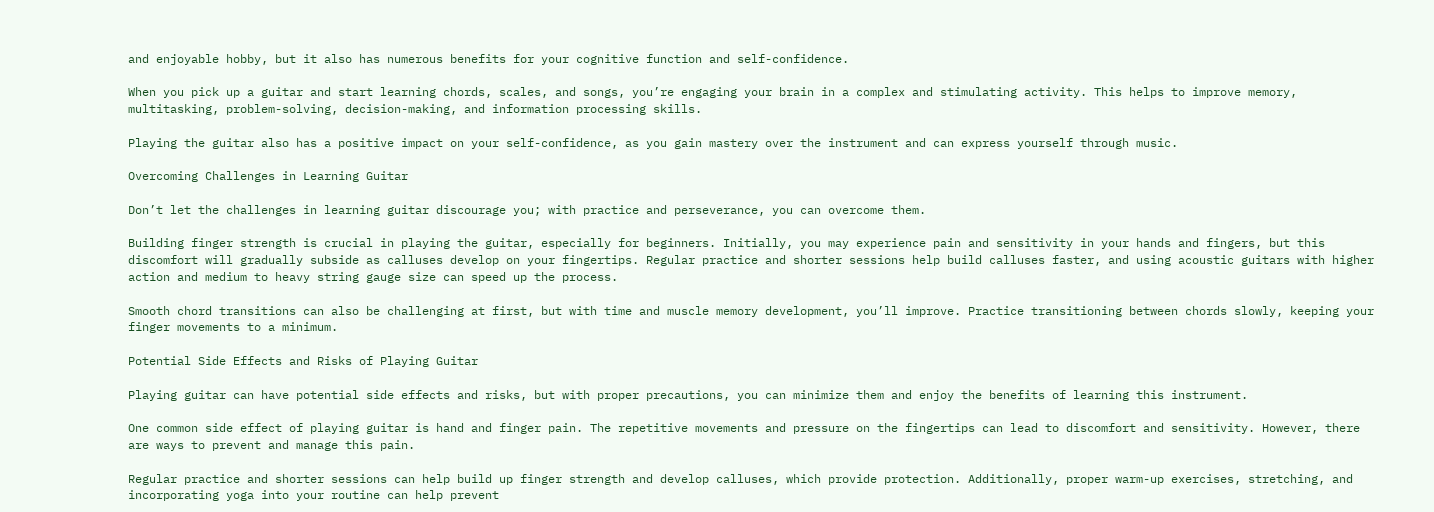and enjoyable hobby, but it also has numerous benefits for your cognitive function and self-confidence.

When you pick up a guitar and start learning chords, scales, and songs, you’re engaging your brain in a complex and stimulating activity. This helps to improve memory, multitasking, problem-solving, decision-making, and information processing skills.

Playing the guitar also has a positive impact on your self-confidence, as you gain mastery over the instrument and can express yourself through music.

Overcoming Challenges in Learning Guitar

Don’t let the challenges in learning guitar discourage you; with practice and perseverance, you can overcome them.

Building finger strength is crucial in playing the guitar, especially for beginners. Initially, you may experience pain and sensitivity in your hands and fingers, but this discomfort will gradually subside as calluses develop on your fingertips. Regular practice and shorter sessions help build calluses faster, and using acoustic guitars with higher action and medium to heavy string gauge size can speed up the process.

Smooth chord transitions can also be challenging at first, but with time and muscle memory development, you’ll improve. Practice transitioning between chords slowly, keeping your finger movements to a minimum.

Potential Side Effects and Risks of Playing Guitar

Playing guitar can have potential side effects and risks, but with proper precautions, you can minimize them and enjoy the benefits of learning this instrument.

One common side effect of playing guitar is hand and finger pain. The repetitive movements and pressure on the fingertips can lead to discomfort and sensitivity. However, there are ways to prevent and manage this pain.

Regular practice and shorter sessions can help build up finger strength and develop calluses, which provide protection. Additionally, proper warm-up exercises, stretching, and incorporating yoga into your routine can help prevent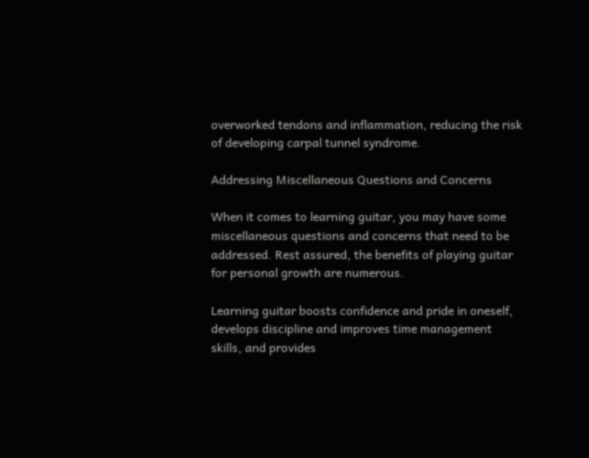overworked tendons and inflammation, reducing the risk of developing carpal tunnel syndrome.

Addressing Miscellaneous Questions and Concerns

When it comes to learning guitar, you may have some miscellaneous questions and concerns that need to be addressed. Rest assured, the benefits of playing guitar for personal growth are numerous.

Learning guitar boosts confidence and pride in oneself, develops discipline and improves time management skills, and provides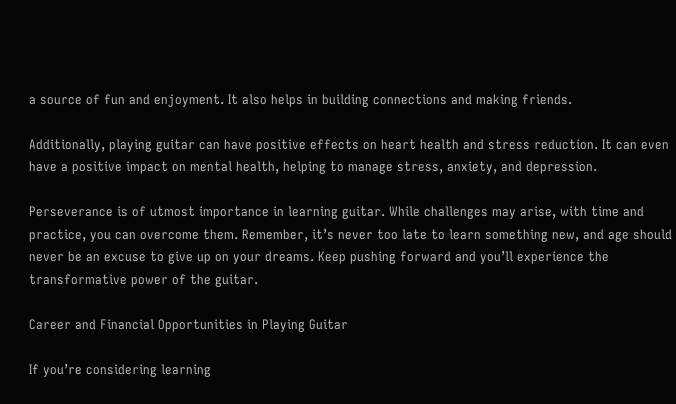a source of fun and enjoyment. It also helps in building connections and making friends.

Additionally, playing guitar can have positive effects on heart health and stress reduction. It can even have a positive impact on mental health, helping to manage stress, anxiety, and depression.

Perseverance is of utmost importance in learning guitar. While challenges may arise, with time and practice, you can overcome them. Remember, it’s never too late to learn something new, and age should never be an excuse to give up on your dreams. Keep pushing forward and you’ll experience the transformative power of the guitar.

Career and Financial Opportunities in Playing Guitar

If you’re considering learning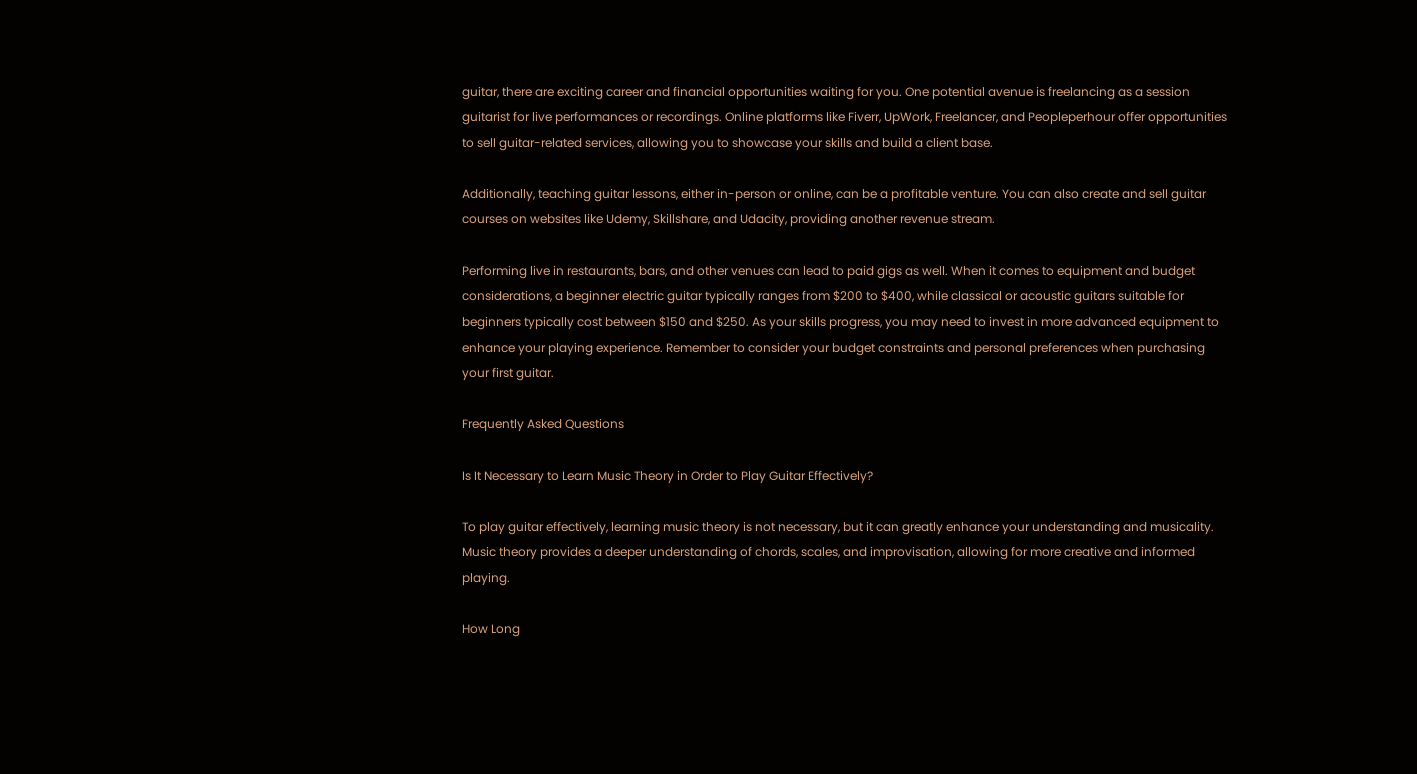guitar, there are exciting career and financial opportunities waiting for you. One potential avenue is freelancing as a session guitarist for live performances or recordings. Online platforms like Fiverr, UpWork, Freelancer, and Peopleperhour offer opportunities to sell guitar-related services, allowing you to showcase your skills and build a client base.

Additionally, teaching guitar lessons, either in-person or online, can be a profitable venture. You can also create and sell guitar courses on websites like Udemy, Skillshare, and Udacity, providing another revenue stream.

Performing live in restaurants, bars, and other venues can lead to paid gigs as well. When it comes to equipment and budget considerations, a beginner electric guitar typically ranges from $200 to $400, while classical or acoustic guitars suitable for beginners typically cost between $150 and $250. As your skills progress, you may need to invest in more advanced equipment to enhance your playing experience. Remember to consider your budget constraints and personal preferences when purchasing your first guitar.

Frequently Asked Questions

Is It Necessary to Learn Music Theory in Order to Play Guitar Effectively?

To play guitar effectively, learning music theory is not necessary, but it can greatly enhance your understanding and musicality. Music theory provides a deeper understanding of chords, scales, and improvisation, allowing for more creative and informed playing.

How Long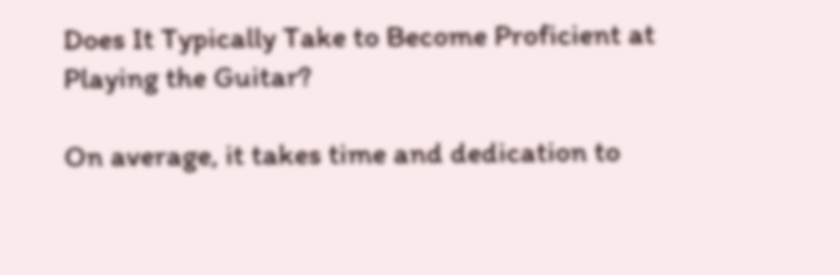Does It Typically Take to Become Proficient at Playing the Guitar?

On average, it takes time and dedication to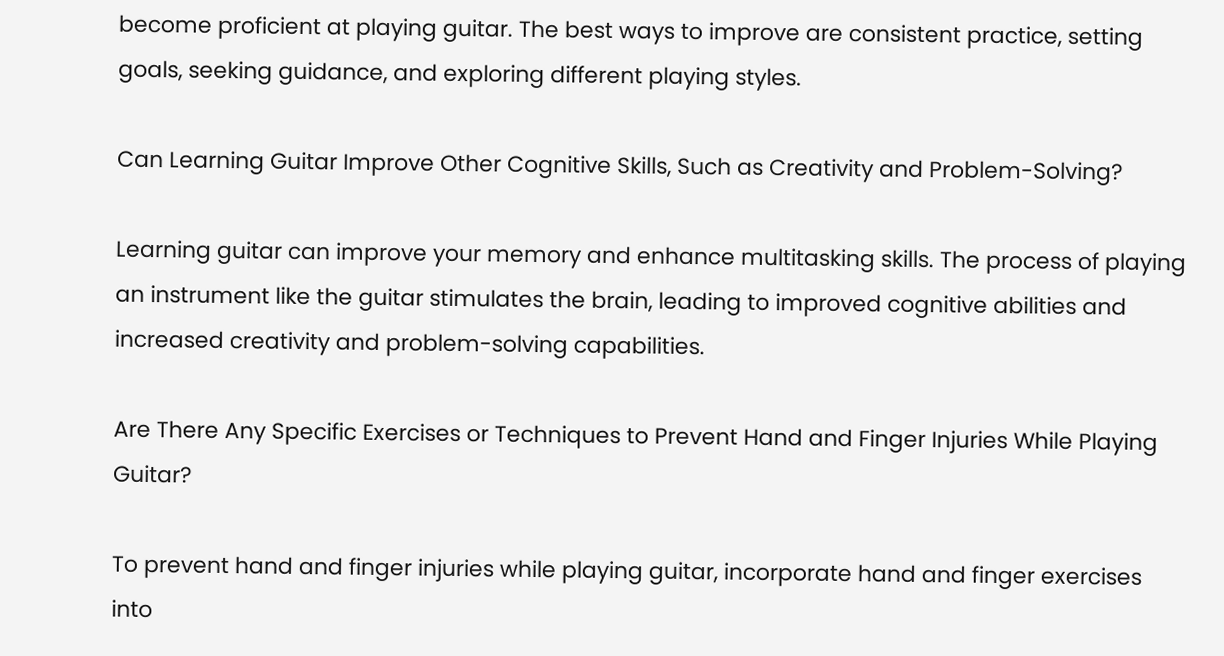become proficient at playing guitar. The best ways to improve are consistent practice, setting goals, seeking guidance, and exploring different playing styles.

Can Learning Guitar Improve Other Cognitive Skills, Such as Creativity and Problem-Solving?

Learning guitar can improve your memory and enhance multitasking skills. The process of playing an instrument like the guitar stimulates the brain, leading to improved cognitive abilities and increased creativity and problem-solving capabilities.

Are There Any Specific Exercises or Techniques to Prevent Hand and Finger Injuries While Playing Guitar?

To prevent hand and finger injuries while playing guitar, incorporate hand and finger exercises into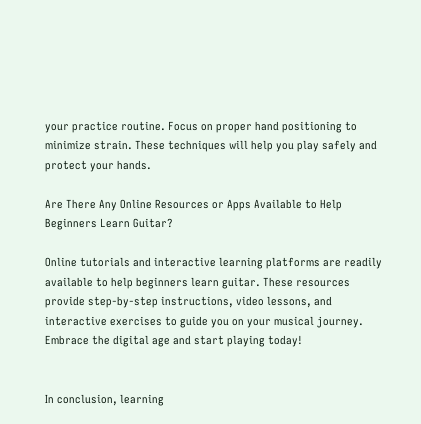your practice routine. Focus on proper hand positioning to minimize strain. These techniques will help you play safely and protect your hands.

Are There Any Online Resources or Apps Available to Help Beginners Learn Guitar?

Online tutorials and interactive learning platforms are readily available to help beginners learn guitar. These resources provide step-by-step instructions, video lessons, and interactive exercises to guide you on your musical journey. Embrace the digital age and start playing today!


In conclusion, learning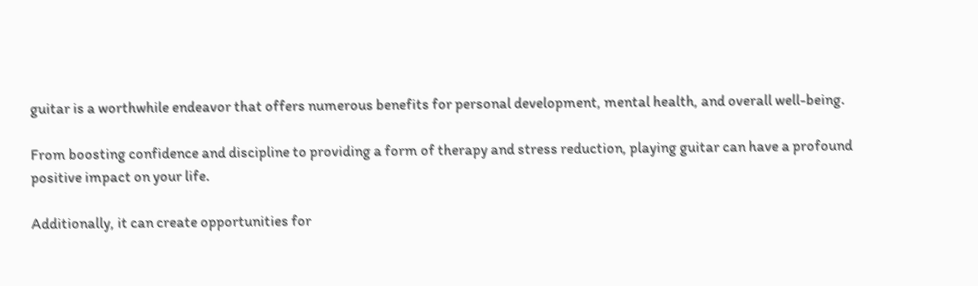guitar is a worthwhile endeavor that offers numerous benefits for personal development, mental health, and overall well-being.

From boosting confidence and discipline to providing a form of therapy and stress reduction, playing guitar can have a profound positive impact on your life.

Additionally, it can create opportunities for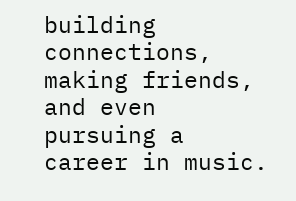building connections, making friends, and even pursuing a career in music.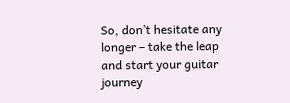So, don’t hesitate any longer – take the leap and start your guitar journey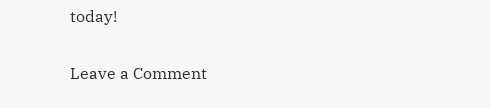today!

Leave a Comment